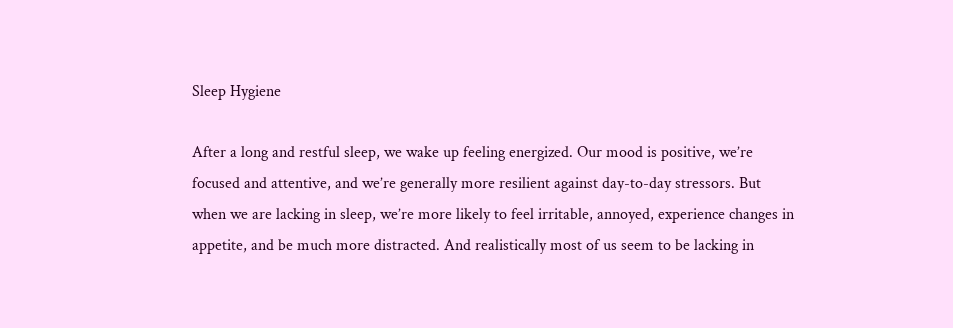Sleep Hygiene

After a long and restful sleep, we wake up feeling energized. Our mood is positive, we’re focused and attentive, and we’re generally more resilient against day-to-day stressors. But when we are lacking in sleep, we’re more likely to feel irritable, annoyed, experience changes in appetite, and be much more distracted. And realistically most of us seem to be lacking in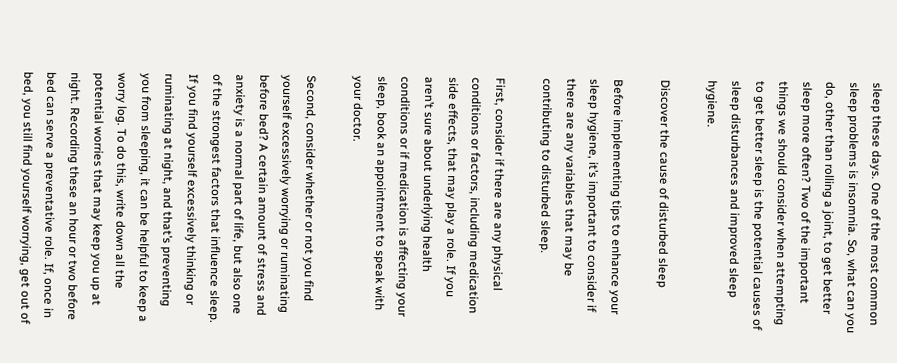sleep these days. One of the most common sleep problems is insomnia. So, what can you do, other than rolling a joint, to get better sleep more often? Two of the important things we should consider when attempting to get better sleep is the potential causes of sleep disturbances and improved sleep hygiene.

Discover the cause of disturbed sleep

Before implementing tips to enhance your sleep hygiene, it’s important to consider if there are any variables that may be contributing to disturbed sleep.

First, consider if there are any physical conditions or factors, including medication side effects, that may play a role. If you aren’t sure about underlying health conditions or if medication is affecting your sleep, book an appointment to speak with your doctor.

Second, consider whether or not you find yourself excessively worrying or ruminating before bed? A certain amount of stress and anxiety is a normal part of life, but also one of the strongest factors that influence sleep. If you find yourself excessively thinking or ruminating at night, and that’s preventing you from sleeping, it can be helpful to keep a worry log. To do this, write down all the potential worries that may keep you up at night. Recording these an hour or two before bed can serve a preventative role. If, once in bed, you still find yourself worrying, get out of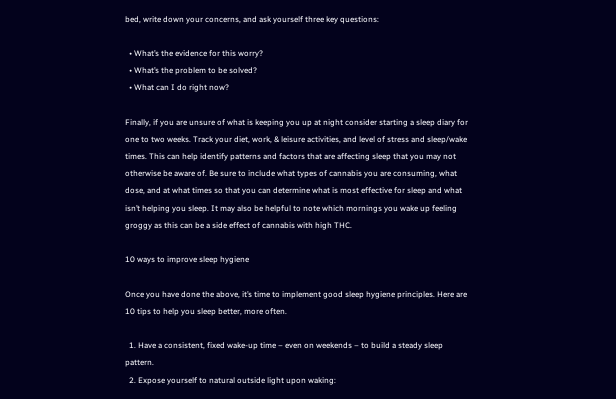bed, write down your concerns, and ask yourself three key questions:

  • What’s the evidence for this worry?
  • What’s the problem to be solved?
  • What can I do right now?

Finally, if you are unsure of what is keeping you up at night consider starting a sleep diary for one to two weeks. Track your diet, work, & leisure activities, and level of stress and sleep/wake times. This can help identify patterns and factors that are affecting sleep that you may not otherwise be aware of. Be sure to include what types of cannabis you are consuming, what dose, and at what times so that you can determine what is most effective for sleep and what isn’t helping you sleep. It may also be helpful to note which mornings you wake up feeling groggy as this can be a side effect of cannabis with high THC.

10 ways to improve sleep hygiene

Once you have done the above, it’s time to implement good sleep hygiene principles. Here are 10 tips to help you sleep better, more often.

  1. Have a consistent, fixed wake-up time – even on weekends – to build a steady sleep pattern.
  2. Expose yourself to natural outside light upon waking: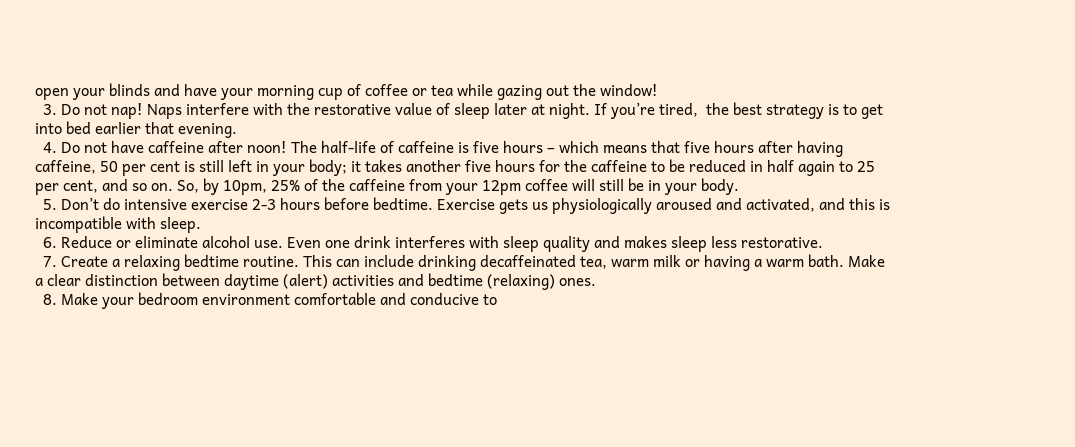open your blinds and have your morning cup of coffee or tea while gazing out the window!
  3. Do not nap! Naps interfere with the restorative value of sleep later at night. If you’re tired,  the best strategy is to get into bed earlier that evening.
  4. Do not have caffeine after noon! The half-life of caffeine is five hours – which means that five hours after having caffeine, 50 per cent is still left in your body; it takes another five hours for the caffeine to be reduced in half again to 25 per cent, and so on. So, by 10pm, 25% of the caffeine from your 12pm coffee will still be in your body.
  5. Don’t do intensive exercise 2-3 hours before bedtime. Exercise gets us physiologically aroused and activated, and this is incompatible with sleep.
  6. Reduce or eliminate alcohol use. Even one drink interferes with sleep quality and makes sleep less restorative.
  7. Create a relaxing bedtime routine. This can include drinking decaffeinated tea, warm milk or having a warm bath. Make a clear distinction between daytime (alert) activities and bedtime (relaxing) ones.
  8. Make your bedroom environment comfortable and conducive to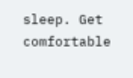sleep. Get comfortable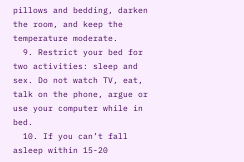pillows and bedding, darken the room, and keep the temperature moderate.
  9. Restrict your bed for two activities: sleep and sex. Do not watch TV, eat, talk on the phone, argue or use your computer while in bed.
  10. If you can’t fall asleep within 15-20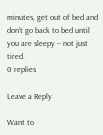minutes, get out of bed and don’t go back to bed until you are sleepy – not just tired.
0 replies

Leave a Reply

Want to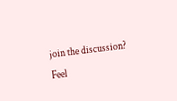join the discussion?
Feel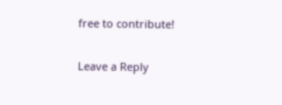free to contribute!

Leave a Reply